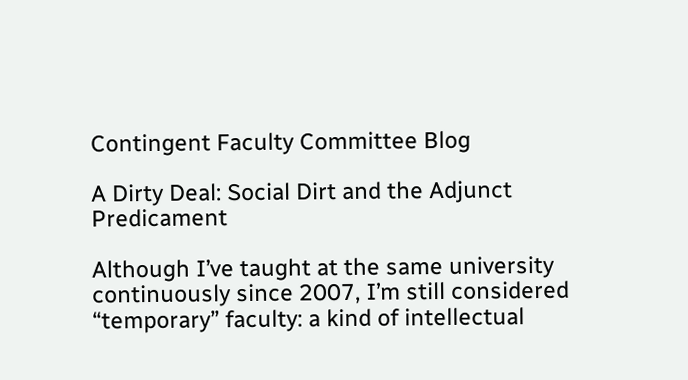Contingent Faculty Committee Blog

A Dirty Deal: Social Dirt and the Adjunct Predicament

Although I’ve taught at the same university continuously since 2007, I’m still considered “temporary” faculty: a kind of intellectual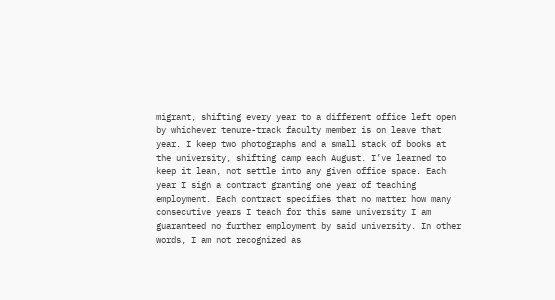migrant, shifting every year to a different office left open by whichever tenure-track faculty member is on leave that year. I keep two photographs and a small stack of books at the university, shifting camp each August. I’ve learned to keep it lean, not settle into any given office space. Each year I sign a contract granting one year of teaching employment. Each contract specifies that no matter how many consecutive years I teach for this same university I am guaranteed no further employment by said university. In other words, I am not recognized as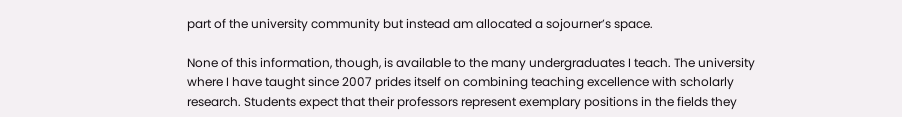part of the university community but instead am allocated a sojourner’s space.

None of this information, though, is available to the many undergraduates I teach. The university where I have taught since 2007 prides itself on combining teaching excellence with scholarly research. Students expect that their professors represent exemplary positions in the fields they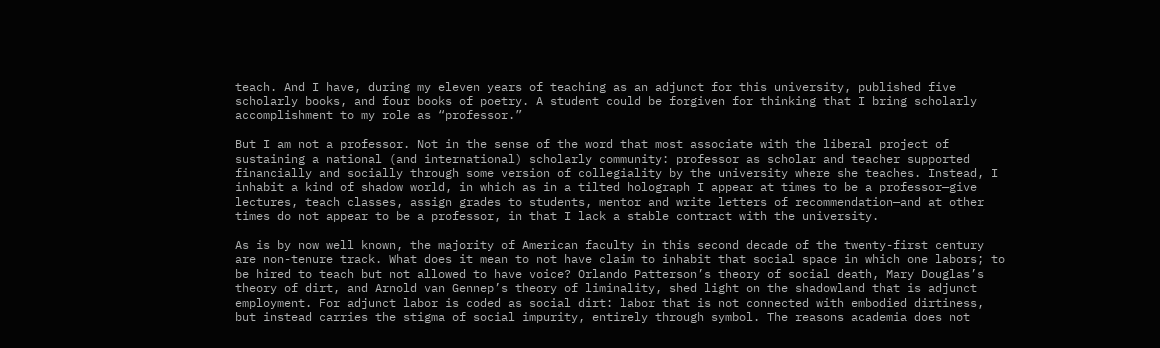teach. And I have, during my eleven years of teaching as an adjunct for this university, published five scholarly books, and four books of poetry. A student could be forgiven for thinking that I bring scholarly accomplishment to my role as “professor.”

But I am not a professor. Not in the sense of the word that most associate with the liberal project of sustaining a national (and international) scholarly community: professor as scholar and teacher supported financially and socially through some version of collegiality by the university where she teaches. Instead, I inhabit a kind of shadow world, in which as in a tilted holograph I appear at times to be a professor—give lectures, teach classes, assign grades to students, mentor and write letters of recommendation—and at other times do not appear to be a professor, in that I lack a stable contract with the university.

As is by now well known, the majority of American faculty in this second decade of the twenty-first century are non-tenure track. What does it mean to not have claim to inhabit that social space in which one labors; to be hired to teach but not allowed to have voice? Orlando Patterson’s theory of social death, Mary Douglas’s theory of dirt, and Arnold van Gennep’s theory of liminality, shed light on the shadowland that is adjunct employment. For adjunct labor is coded as social dirt: labor that is not connected with embodied dirtiness, but instead carries the stigma of social impurity, entirely through symbol. The reasons academia does not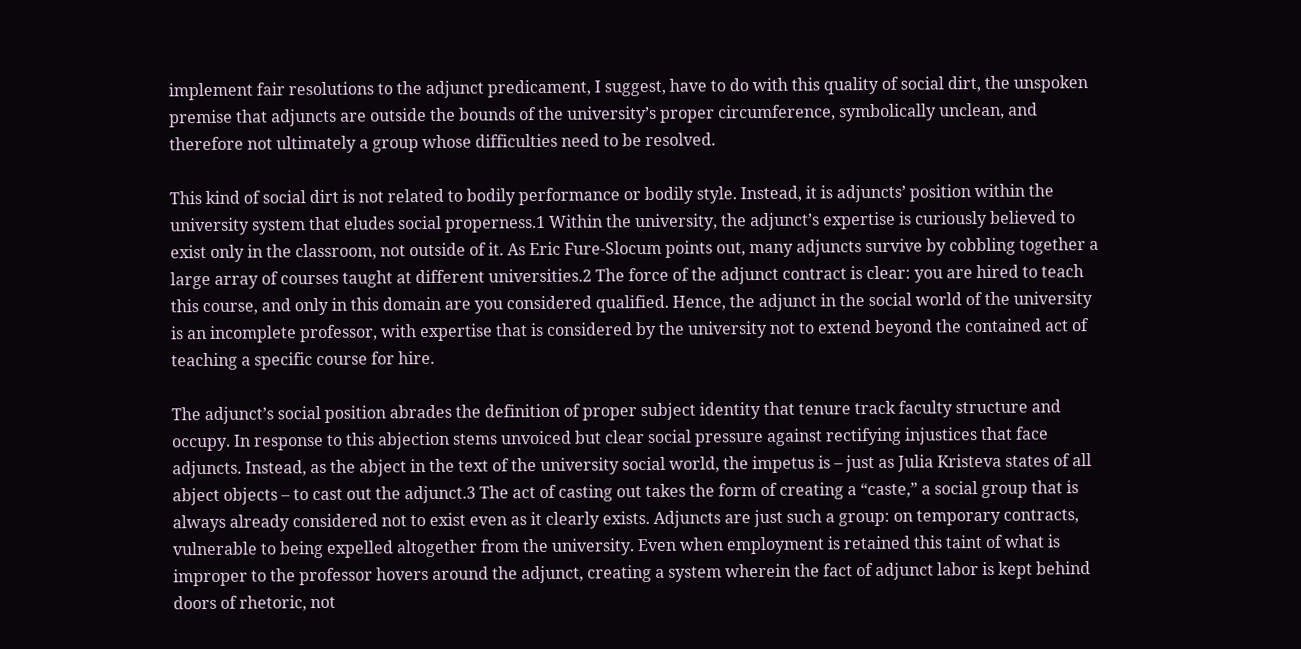implement fair resolutions to the adjunct predicament, I suggest, have to do with this quality of social dirt, the unspoken premise that adjuncts are outside the bounds of the university’s proper circumference, symbolically unclean, and therefore not ultimately a group whose difficulties need to be resolved.

This kind of social dirt is not related to bodily performance or bodily style. Instead, it is adjuncts’ position within the university system that eludes social properness.1 Within the university, the adjunct’s expertise is curiously believed to exist only in the classroom, not outside of it. As Eric Fure-Slocum points out, many adjuncts survive by cobbling together a large array of courses taught at different universities.2 The force of the adjunct contract is clear: you are hired to teach this course, and only in this domain are you considered qualified. Hence, the adjunct in the social world of the university is an incomplete professor, with expertise that is considered by the university not to extend beyond the contained act of teaching a specific course for hire.

The adjunct’s social position abrades the definition of proper subject identity that tenure track faculty structure and occupy. In response to this abjection stems unvoiced but clear social pressure against rectifying injustices that face adjuncts. Instead, as the abject in the text of the university social world, the impetus is – just as Julia Kristeva states of all abject objects – to cast out the adjunct.3 The act of casting out takes the form of creating a “caste,” a social group that is always already considered not to exist even as it clearly exists. Adjuncts are just such a group: on temporary contracts, vulnerable to being expelled altogether from the university. Even when employment is retained this taint of what is improper to the professor hovers around the adjunct, creating a system wherein the fact of adjunct labor is kept behind doors of rhetoric, not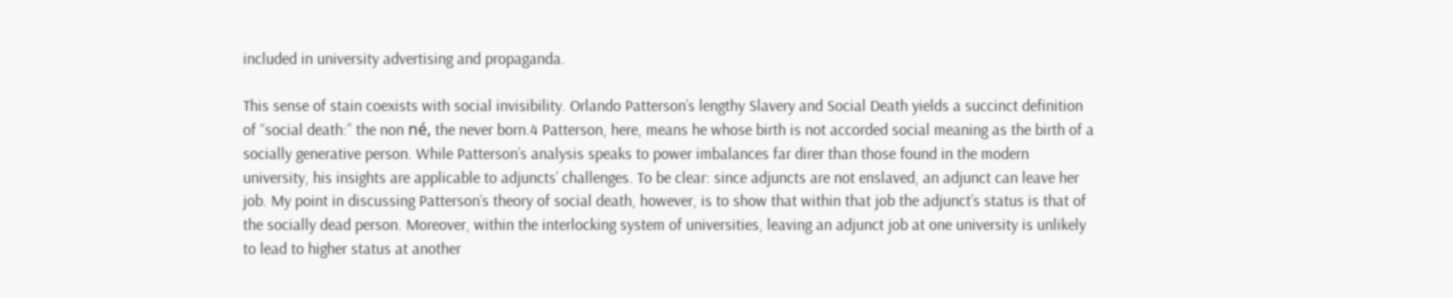included in university advertising and propaganda.

This sense of stain coexists with social invisibility. Orlando Patterson’s lengthy Slavery and Social Death yields a succinct definition of “social death:” the non né, the never born.4 Patterson, here, means he whose birth is not accorded social meaning as the birth of a socially generative person. While Patterson’s analysis speaks to power imbalances far direr than those found in the modern university, his insights are applicable to adjuncts’ challenges. To be clear: since adjuncts are not enslaved, an adjunct can leave her job. My point in discussing Patterson’s theory of social death, however, is to show that within that job the adjunct’s status is that of the socially dead person. Moreover, within the interlocking system of universities, leaving an adjunct job at one university is unlikely to lead to higher status at another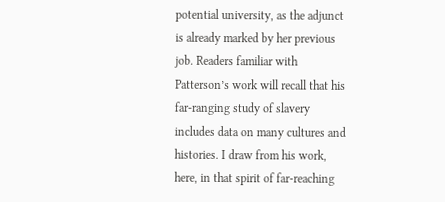potential university, as the adjunct is already marked by her previous job. Readers familiar with Patterson’s work will recall that his far-ranging study of slavery includes data on many cultures and histories. I draw from his work, here, in that spirit of far-reaching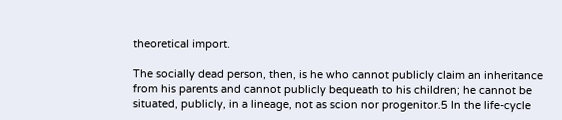theoretical import.

The socially dead person, then, is he who cannot publicly claim an inheritance from his parents and cannot publicly bequeath to his children; he cannot be situated, publicly, in a lineage, not as scion nor progenitor.5 In the life-cycle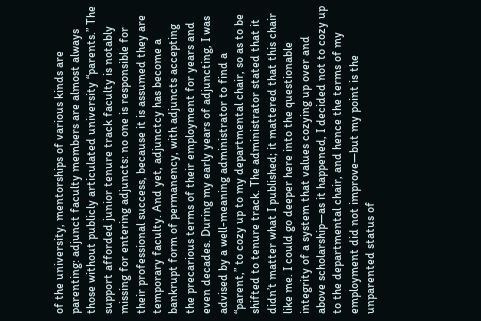of the university, mentorships of various kinds are parenting: adjunct faculty members are almost always those without publicly articulated university “parents.” The support afforded junior tenure track faculty is notably missing for entering adjuncts: no one is responsible for their professional success, because it is assumed they are temporary faculty. And yet, adjunctcy has become a bankrupt form of permanency, with adjuncts accepting the precarious terms of their employment for years and even decades. During my early years of adjuncting, I was advised by a well-meaning administrator to find a “parent,” to cozy up to my departmental chair, so as to be shifted to tenure track. The administrator stated that it didn’t matter what I published; it mattered that this chair like me. I could go deeper here into the questionable integrity of a system that values cozying up over and above scholarship—as it happened, I decided not to cozy up to the departmental chair, and hence the terms of my employment did not improve—but my point is the unparented status of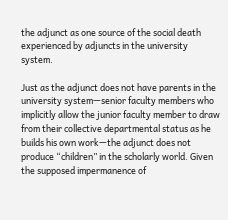the adjunct as one source of the social death experienced by adjuncts in the university system.

Just as the adjunct does not have parents in the university system—senior faculty members who implicitly allow the junior faculty member to draw from their collective departmental status as he builds his own work—the adjunct does not produce “children” in the scholarly world. Given the supposed impermanence of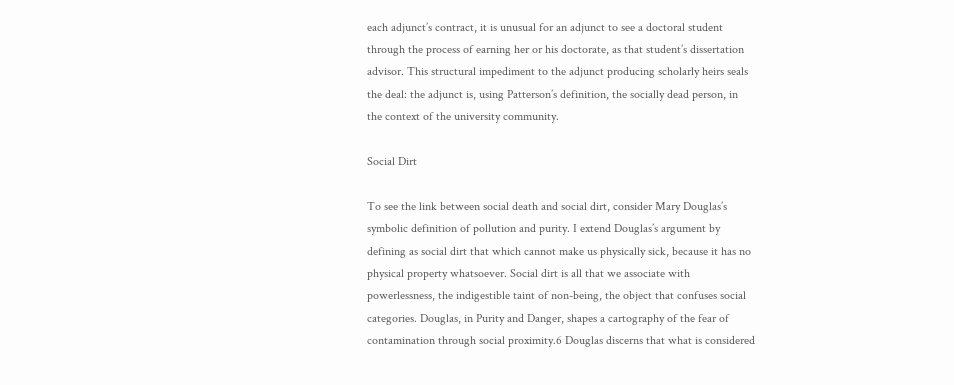each adjunct’s contract, it is unusual for an adjunct to see a doctoral student through the process of earning her or his doctorate, as that student’s dissertation advisor. This structural impediment to the adjunct producing scholarly heirs seals the deal: the adjunct is, using Patterson’s definition, the socially dead person, in the context of the university community.

Social Dirt

To see the link between social death and social dirt, consider Mary Douglas’s symbolic definition of pollution and purity. I extend Douglas’s argument by defining as social dirt that which cannot make us physically sick, because it has no physical property whatsoever. Social dirt is all that we associate with powerlessness, the indigestible taint of non-being, the object that confuses social categories. Douglas, in Purity and Danger, shapes a cartography of the fear of contamination through social proximity.6 Douglas discerns that what is considered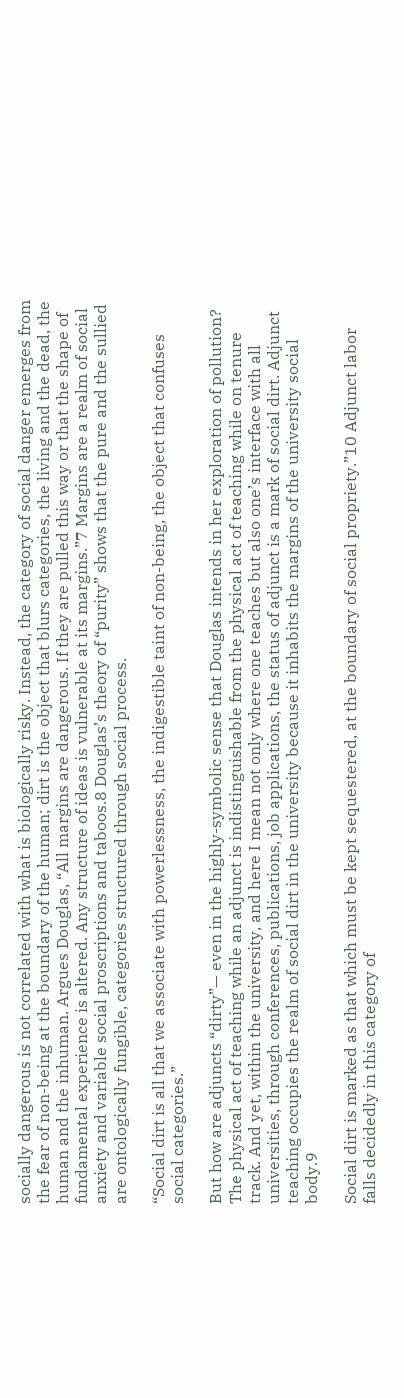socially dangerous is not correlated with what is biologically risky. Instead, the category of social danger emerges from the fear of non-being at the boundary of the human; dirt is the object that blurs categories, the living and the dead, the human and the inhuman. Argues Douglas, “All margins are dangerous. If they are pulled this way or that the shape of fundamental experience is altered. Any structure of ideas is vulnerable at its margins.”7 Margins are a realm of social anxiety and variable social proscriptions and taboos.8 Douglas’s theory of “purity” shows that the pure and the sullied are ontologically fungible, categories structured through social process.

“Social dirt is all that we associate with powerlessness, the indigestible taint of non-being, the object that confuses social categories.”

But how are adjuncts “dirty”— even in the highly-symbolic sense that Douglas intends in her exploration of pollution? The physical act of teaching while an adjunct is indistinguishable from the physical act of teaching while on tenure track. And yet, within the university, and here I mean not only where one teaches but also one’s interface with all universities, through conferences, publications, job applications, the status of adjunct is a mark of social dirt. Adjunct teaching occupies the realm of social dirt in the university because it inhabits the margins of the university social body.9

Social dirt is marked as that which must be kept sequestered, at the boundary of social propriety.”10 Adjunct labor falls decidedly in this category of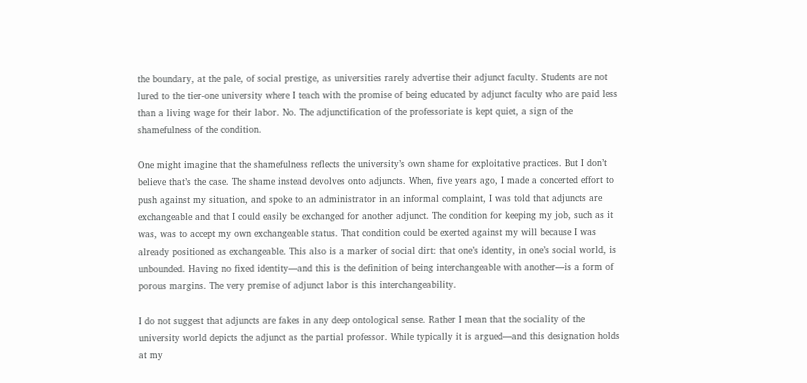the boundary, at the pale, of social prestige, as universities rarely advertise their adjunct faculty. Students are not lured to the tier-one university where I teach with the promise of being educated by adjunct faculty who are paid less than a living wage for their labor. No. The adjunctification of the professoriate is kept quiet, a sign of the shamefulness of the condition.

One might imagine that the shamefulness reflects the university’s own shame for exploitative practices. But I don’t believe that’s the case. The shame instead devolves onto adjuncts. When, five years ago, I made a concerted effort to push against my situation, and spoke to an administrator in an informal complaint, I was told that adjuncts are exchangeable and that I could easily be exchanged for another adjunct. The condition for keeping my job, such as it was, was to accept my own exchangeable status. That condition could be exerted against my will because I was already positioned as exchangeable. This also is a marker of social dirt: that one’s identity, in one’s social world, is unbounded. Having no fixed identity—and this is the definition of being interchangeable with another—is a form of porous margins. The very premise of adjunct labor is this interchangeability.

I do not suggest that adjuncts are fakes in any deep ontological sense. Rather I mean that the sociality of the university world depicts the adjunct as the partial professor. While typically it is argued—and this designation holds at my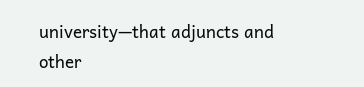university—that adjuncts and other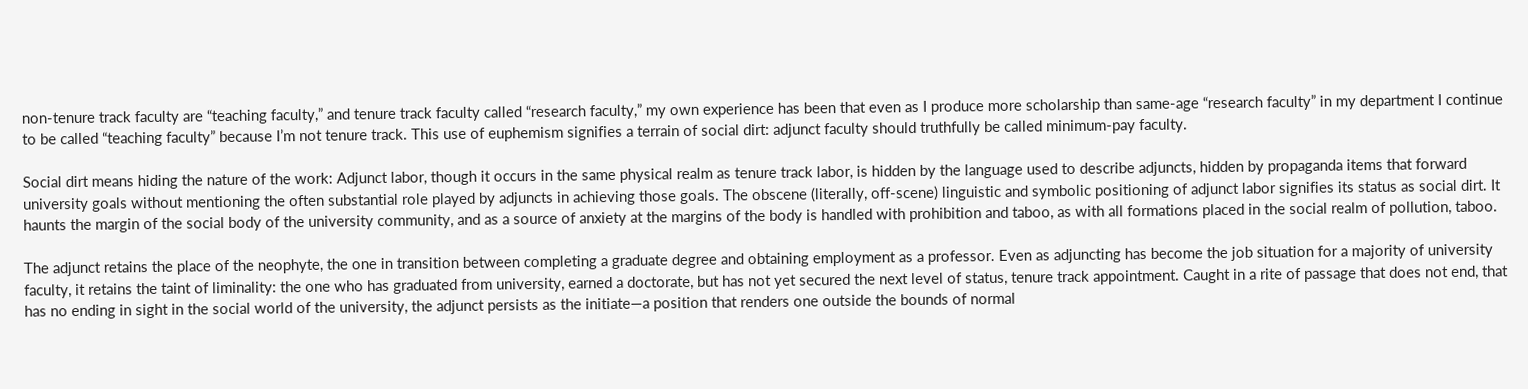non-tenure track faculty are “teaching faculty,” and tenure track faculty called “research faculty,” my own experience has been that even as I produce more scholarship than same-age “research faculty” in my department I continue to be called “teaching faculty” because I’m not tenure track. This use of euphemism signifies a terrain of social dirt: adjunct faculty should truthfully be called minimum-pay faculty.

Social dirt means hiding the nature of the work: Adjunct labor, though it occurs in the same physical realm as tenure track labor, is hidden by the language used to describe adjuncts, hidden by propaganda items that forward university goals without mentioning the often substantial role played by adjuncts in achieving those goals. The obscene (literally, off-scene) linguistic and symbolic positioning of adjunct labor signifies its status as social dirt. It haunts the margin of the social body of the university community, and as a source of anxiety at the margins of the body is handled with prohibition and taboo, as with all formations placed in the social realm of pollution, taboo.

The adjunct retains the place of the neophyte, the one in transition between completing a graduate degree and obtaining employment as a professor. Even as adjuncting has become the job situation for a majority of university faculty, it retains the taint of liminality: the one who has graduated from university, earned a doctorate, but has not yet secured the next level of status, tenure track appointment. Caught in a rite of passage that does not end, that has no ending in sight in the social world of the university, the adjunct persists as the initiate—a position that renders one outside the bounds of normal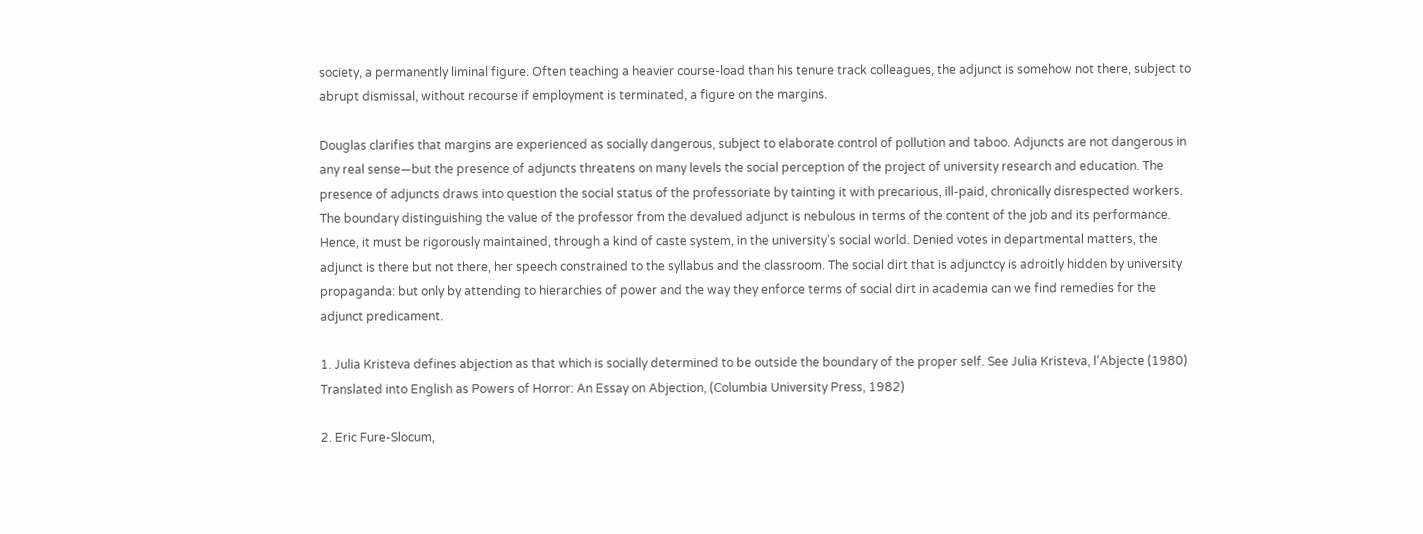society, a permanently liminal figure. Often teaching a heavier course-load than his tenure track colleagues, the adjunct is somehow not there, subject to abrupt dismissal, without recourse if employment is terminated, a figure on the margins.

Douglas clarifies that margins are experienced as socially dangerous, subject to elaborate control of pollution and taboo. Adjuncts are not dangerous in any real sense—but the presence of adjuncts threatens on many levels the social perception of the project of university research and education. The presence of adjuncts draws into question the social status of the professoriate by tainting it with precarious, ill-paid, chronically disrespected workers. The boundary distinguishing the value of the professor from the devalued adjunct is nebulous in terms of the content of the job and its performance. Hence, it must be rigorously maintained, through a kind of caste system, in the university’s social world. Denied votes in departmental matters, the adjunct is there but not there, her speech constrained to the syllabus and the classroom. The social dirt that is adjunctcy is adroitly hidden by university propaganda: but only by attending to hierarchies of power and the way they enforce terms of social dirt in academia can we find remedies for the adjunct predicament.

1. Julia Kristeva defines abjection as that which is socially determined to be outside the boundary of the proper self. See Julia Kristeva, l’Abjecte (1980) Translated into English as Powers of Horror: An Essay on Abjection, (Columbia University Press, 1982)

2. Eric Fure-Slocum,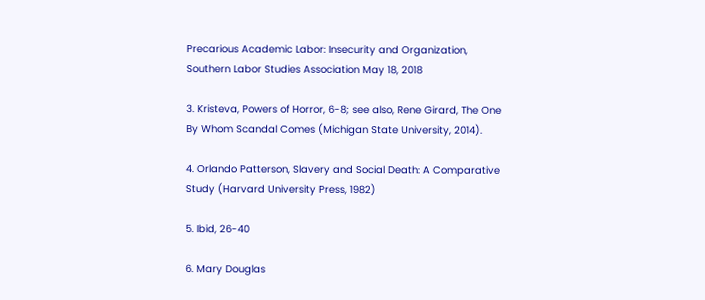Precarious Academic Labor: Insecurity and Organization, Southern Labor Studies Association May 18, 2018

3. Kristeva, Powers of Horror, 6-8; see also, Rene Girard, The One By Whom Scandal Comes (Michigan State University, 2014).

4. Orlando Patterson, Slavery and Social Death: A Comparative Study (Harvard University Press, 1982)

5. Ibid, 26-40

6. Mary Douglas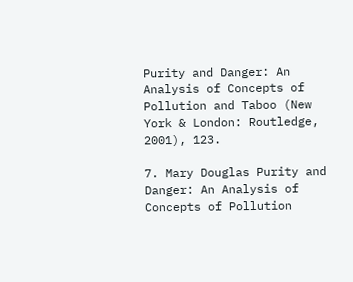Purity and Danger: An Analysis of Concepts of Pollution and Taboo (New York & London: Routledge, 2001), 123.

7. Mary Douglas Purity and Danger: An Analysis of Concepts of Pollution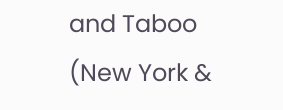and Taboo (New York &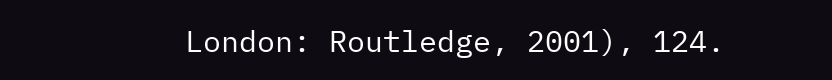London: Routledge, 2001), 124.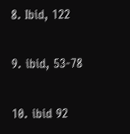8. Ibid, 122

9. ibid, 53-78

10. ibid 92